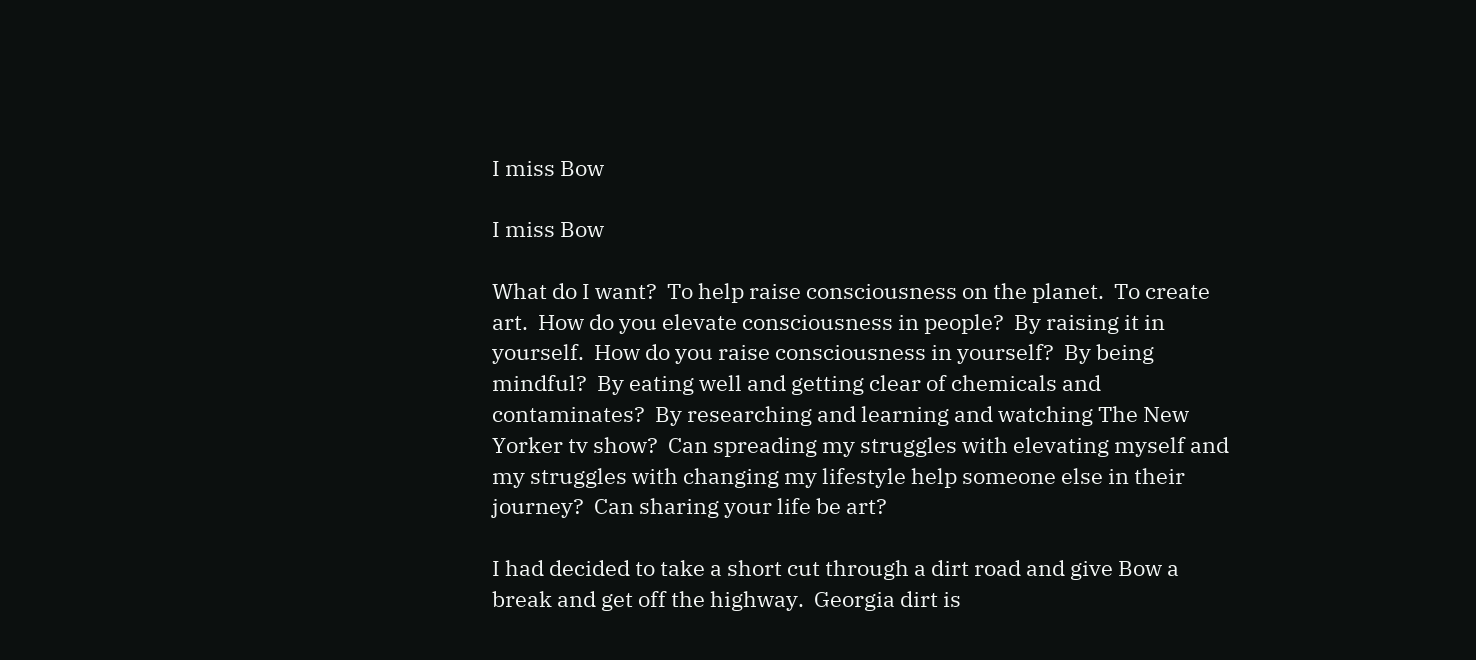I miss Bow

I miss Bow

What do I want?  To help raise consciousness on the planet.  To create art.  How do you elevate consciousness in people?  By raising it in yourself.  How do you raise consciousness in yourself?  By being mindful?  By eating well and getting clear of chemicals and contaminates?  By researching and learning and watching The New Yorker tv show?  Can spreading my struggles with elevating myself and my struggles with changing my lifestyle help someone else in their journey?  Can sharing your life be art?

I had decided to take a short cut through a dirt road and give Bow a break and get off the highway.  Georgia dirt is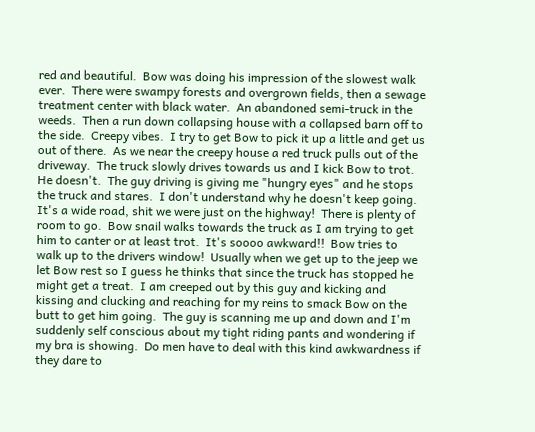red and beautiful.  Bow was doing his impression of the slowest walk ever.  There were swampy forests and overgrown fields, then a sewage treatment center with black water.  An abandoned semi-truck in the weeds.  Then a run down collapsing house with a collapsed barn off to the side.  Creepy vibes.  I try to get Bow to pick it up a little and get us out of there.  As we near the creepy house a red truck pulls out of the driveway.  The truck slowly drives towards us and I kick Bow to trot.  He doesn't.  The guy driving is giving me "hungry eyes" and he stops the truck and stares.  I don't understand why he doesn't keep going.  It's a wide road, shit we were just on the highway!  There is plenty of room to go.  Bow snail walks towards the truck as I am trying to get him to canter or at least trot.  It's soooo awkward!!  Bow tries to walk up to the drivers window!  Usually when we get up to the jeep we let Bow rest so I guess he thinks that since the truck has stopped he might get a treat.  I am creeped out by this guy and kicking and kissing and clucking and reaching for my reins to smack Bow on the butt to get him going.  The guy is scanning me up and down and I'm suddenly self conscious about my tight riding pants and wondering if my bra is showing.  Do men have to deal with this kind awkwardness if they dare to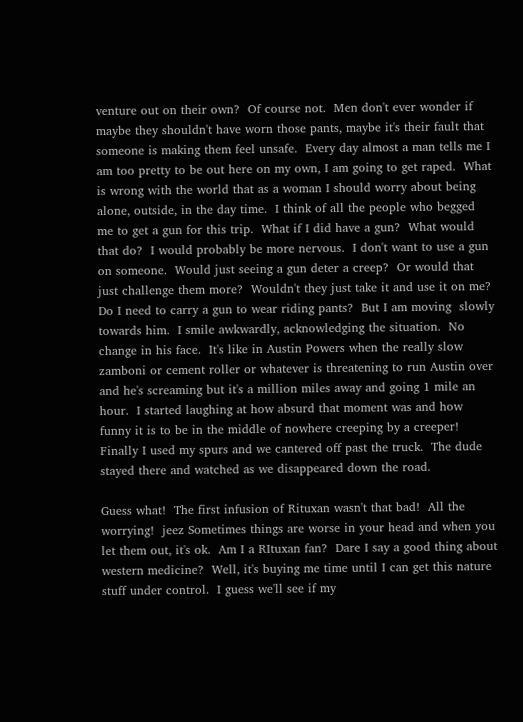venture out on their own?  Of course not.  Men don't ever wonder if maybe they shouldn't have worn those pants, maybe it's their fault that someone is making them feel unsafe.  Every day almost a man tells me I am too pretty to be out here on my own, I am going to get raped.  What is wrong with the world that as a woman I should worry about being alone, outside, in the day time.  I think of all the people who begged me to get a gun for this trip.  What if I did have a gun?  What would that do?  I would probably be more nervous.  I don't want to use a gun on someone.  Would just seeing a gun deter a creep?  Or would that just challenge them more?  Wouldn't they just take it and use it on me?  Do I need to carry a gun to wear riding pants?  But I am moving  slowly towards him.  I smile awkwardly, acknowledging the situation.  No change in his face.  It's like in Austin Powers when the really slow zamboni or cement roller or whatever is threatening to run Austin over and he's screaming but it's a million miles away and going 1 mile an hour.  I started laughing at how absurd that moment was and how funny it is to be in the middle of nowhere creeping by a creeper!  Finally I used my spurs and we cantered off past the truck.  The dude stayed there and watched as we disappeared down the road.

Guess what!  The first infusion of Rituxan wasn't that bad!  All the worrying!  jeez Sometimes things are worse in your head and when you let them out, it's ok.  Am I a RItuxan fan?  Dare I say a good thing about western medicine?  Well, it's buying me time until I can get this nature stuff under control.  I guess we'll see if my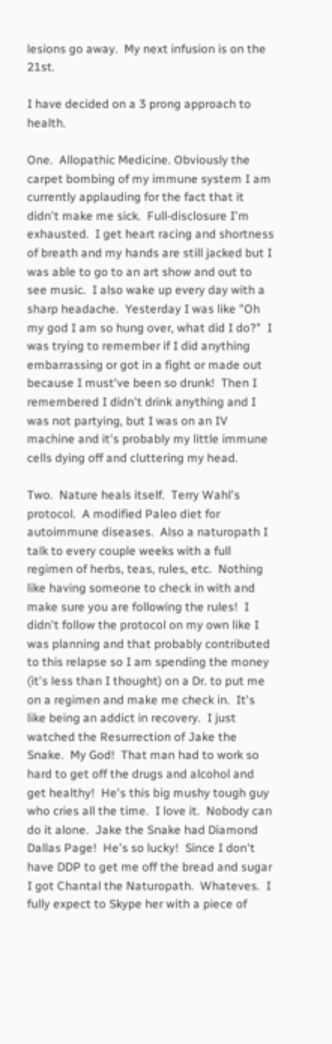lesions go away.  My next infusion is on the 21st.

I have decided on a 3 prong approach to health.

One.  Allopathic Medicine. Obviously the carpet bombing of my immune system I am currently applauding for the fact that it didn't make me sick.  Full-disclosure I'm exhausted.  I get heart racing and shortness of breath and my hands are still jacked but I was able to go to an art show and out to see music.  I also wake up every day with a sharp headache.  Yesterday I was like "Oh my god I am so hung over, what did I do?"  I was trying to remember if I did anything embarrassing or got in a fight or made out because I must've been so drunk!  Then I remembered I didn't drink anything and I was not partying, but I was on an IV machine and it's probably my little immune cells dying off and cluttering my head.

Two.  Nature heals itself.  Terry Wahl's protocol.  A modified Paleo diet for autoimmune diseases.  Also a naturopath I talk to every couple weeks with a full regimen of herbs, teas, rules, etc.  Nothing like having someone to check in with and make sure you are following the rules!  I didn't follow the protocol on my own like I was planning and that probably contributed to this relapse so I am spending the money (it's less than I thought) on a Dr. to put me on a regimen and make me check in.  It's like being an addict in recovery.  I just watched the Resurrection of Jake the Snake.  My God!  That man had to work so hard to get off the drugs and alcohol and get healthy!  He's this big mushy tough guy who cries all the time.  I love it.  Nobody can do it alone.  Jake the Snake had Diamond Dallas Page!  He's so lucky!  Since I don't have DDP to get me off the bread and sugar I got Chantal the Naturopath.  Whateves.  I fully expect to Skype her with a piece of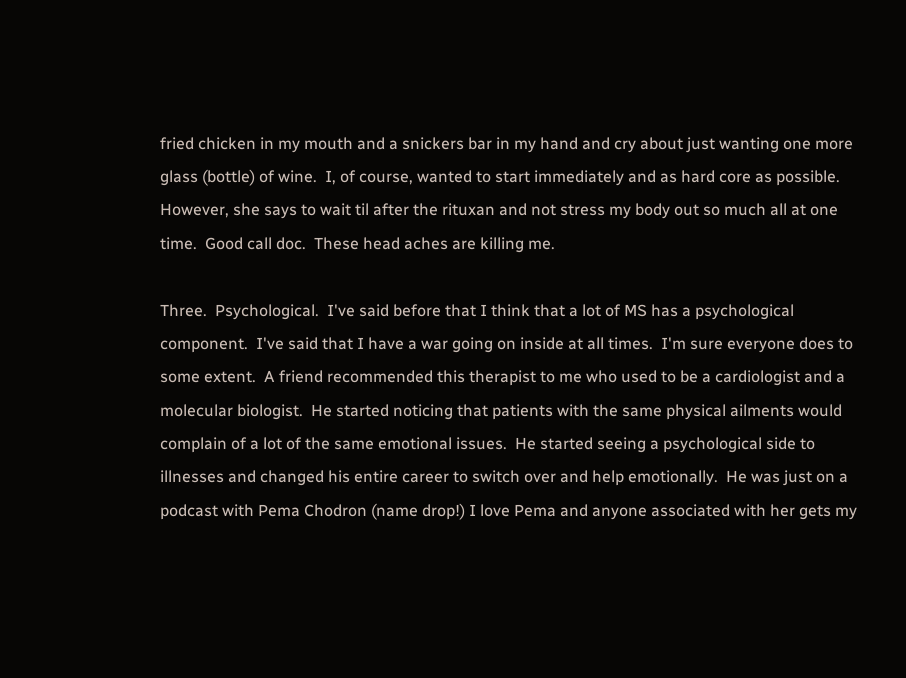fried chicken in my mouth and a snickers bar in my hand and cry about just wanting one more glass (bottle) of wine.  I, of course, wanted to start immediately and as hard core as possible.  However, she says to wait til after the rituxan and not stress my body out so much all at one time.  Good call doc.  These head aches are killing me.

Three.  Psychological.  I've said before that I think that a lot of MS has a psychological component.  I've said that I have a war going on inside at all times.  I'm sure everyone does to some extent.  A friend recommended this therapist to me who used to be a cardiologist and a molecular biologist.  He started noticing that patients with the same physical ailments would complain of a lot of the same emotional issues.  He started seeing a psychological side to illnesses and changed his entire career to switch over and help emotionally.  He was just on a podcast with Pema Chodron (name drop!) I love Pema and anyone associated with her gets my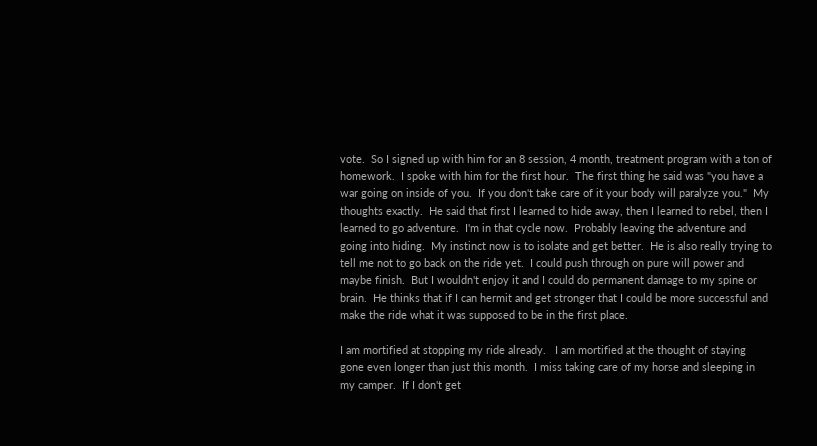vote.  So I signed up with him for an 8 session, 4 month, treatment program with a ton of homework.  I spoke with him for the first hour.  The first thing he said was "you have a war going on inside of you.  If you don't take care of it your body will paralyze you."  My thoughts exactly.  He said that first I learned to hide away, then I learned to rebel, then I learned to go adventure.  I'm in that cycle now.  Probably leaving the adventure and going into hiding.  My instinct now is to isolate and get better.  He is also really trying to tell me not to go back on the ride yet.  I could push through on pure will power and maybe finish.  But I wouldn't enjoy it and I could do permanent damage to my spine or brain.  He thinks that if I can hermit and get stronger that I could be more successful and make the ride what it was supposed to be in the first place.

I am mortified at stopping my ride already.   I am mortified at the thought of staying gone even longer than just this month.  I miss taking care of my horse and sleeping in my camper.  If I don't get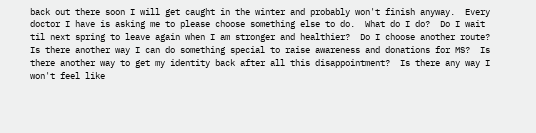back out there soon I will get caught in the winter and probably won't finish anyway.  Every doctor I have is asking me to please choose something else to do.  What do I do?  Do I wait til next spring to leave again when I am stronger and healthier?  Do I choose another route?  Is there another way I can do something special to raise awareness and donations for MS?  Is there another way to get my identity back after all this disappointment?  Is there any way I won't feel like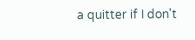a quitter if I don't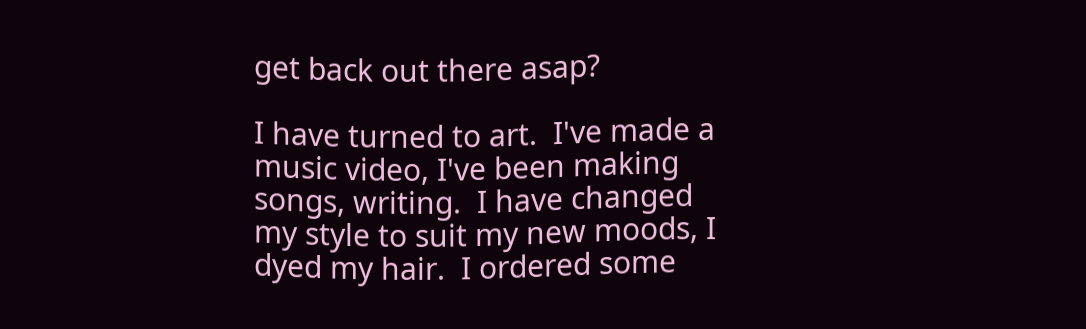get back out there asap?

I have turned to art.  I've made a music video, I've been making songs, writing.  I have changed my style to suit my new moods, I dyed my hair.  I ordered some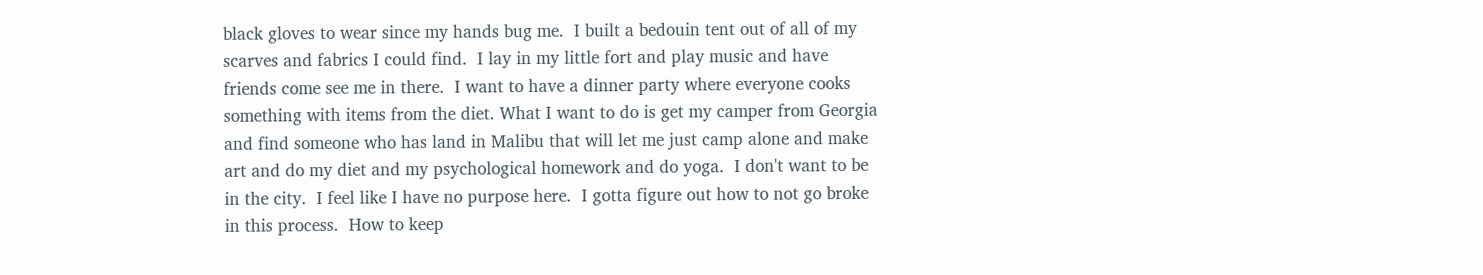black gloves to wear since my hands bug me.  I built a bedouin tent out of all of my scarves and fabrics I could find.  I lay in my little fort and play music and have friends come see me in there.  I want to have a dinner party where everyone cooks something with items from the diet. What I want to do is get my camper from Georgia and find someone who has land in Malibu that will let me just camp alone and make art and do my diet and my psychological homework and do yoga.  I don't want to be in the city.  I feel like I have no purpose here.  I gotta figure out how to not go broke in this process.  How to keep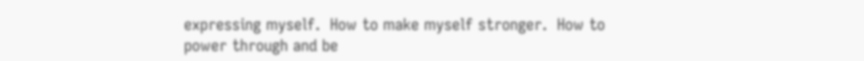expressing myself.  How to make myself stronger.  How to power through and be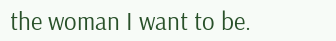the woman I want to be.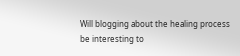Will blogging about the healing process be interesting to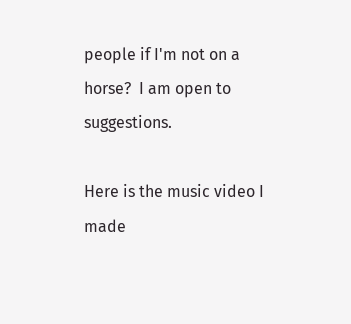people if I'm not on a horse?  I am open to suggestions.

Here is the music video I made